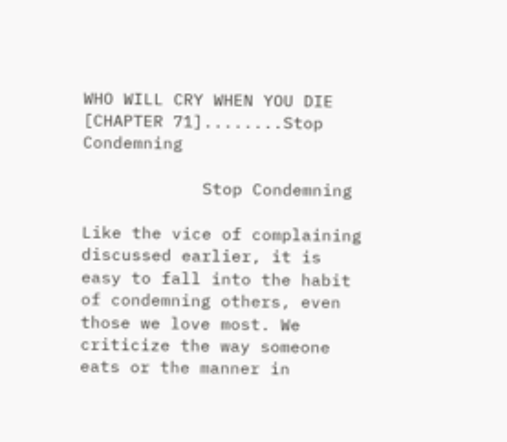WHO WILL CRY WHEN YOU DIE [CHAPTER 71]........Stop Condemning

            Stop Condemning

Like the vice of complaining discussed earlier, it is easy to fall into the habit of condemning others, even those we love most. We criticize the way someone eats or the manner in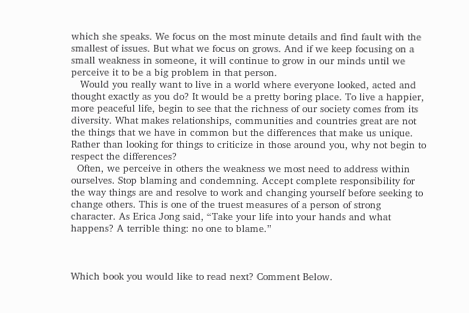which she speaks. We focus on the most minute details and find fault with the smallest of issues. But what we focus on grows. And if we keep focusing on a small weakness in someone, it will continue to grow in our minds until we perceive it to be a big problem in that person.
   Would you really want to live in a world where everyone looked, acted and thought exactly as you do? It would be a pretty boring place. To live a happier, more peaceful life, begin to see that the richness of our society comes from its diversity. What makes relationships, communities and countries great are not the things that we have in common but the differences that make us unique. Rather than looking for things to criticize in those around you, why not begin to respect the differences?
  Often, we perceive in others the weakness we most need to address within ourselves. Stop blaming and condemning. Accept complete responsibility for the way things are and resolve to work and changing yourself before seeking to change others. This is one of the truest measures of a person of strong character. As Erica Jong said, “Take your life into your hands and what happens? A terrible thing: no one to blame.”



Which book you would like to read next? Comment Below.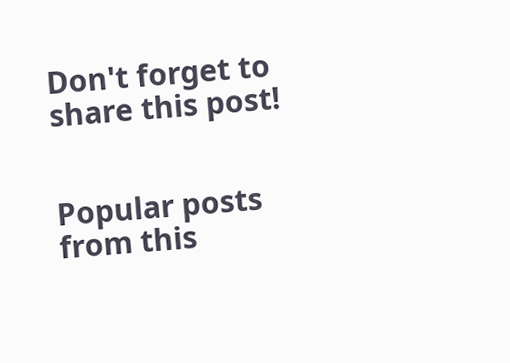Don't forget to share this post!


Popular posts from this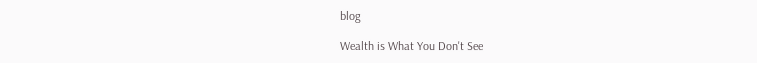blog

Wealth is What You Don't See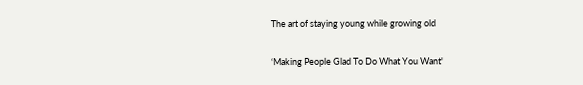The art of staying young while growing old

‘Making People Glad To Do What You Want'